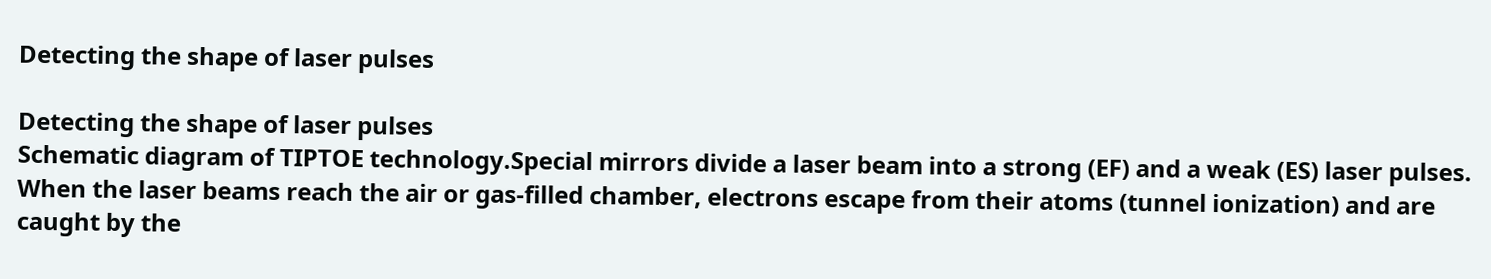Detecting the shape of laser pulses

Detecting the shape of laser pulses
Schematic diagram of TIPTOE technology.Special mirrors divide a laser beam into a strong (EF) and a weak (ES) laser pulses. When the laser beams reach the air or gas-filled chamber, electrons escape from their atoms (tunnel ionization) and are caught by the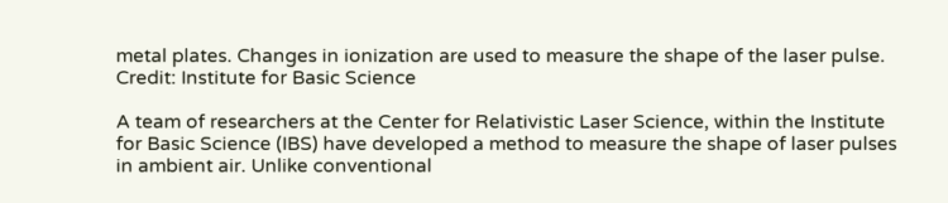metal plates. Changes in ionization are used to measure the shape of the laser pulse. Credit: Institute for Basic Science

A team of researchers at the Center for Relativistic Laser Science, within the Institute for Basic Science (IBS) have developed a method to measure the shape of laser pulses in ambient air. Unlike conventional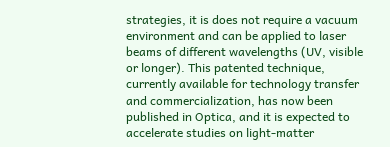strategies, it is does not require a vacuum environment and can be applied to laser beams of different wavelengths (UV, visible or longer). This patented technique, currently available for technology transfer and commercialization, has now been published in Optica, and it is expected to accelerate studies on light-matter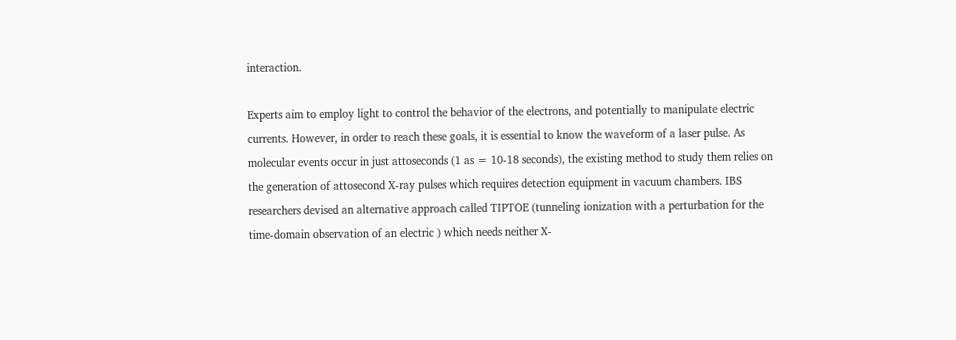interaction.

Experts aim to employ light to control the behavior of the electrons, and potentially to manipulate electric currents. However, in order to reach these goals, it is essential to know the waveform of a laser pulse. As molecular events occur in just attoseconds (1 as = 10-18 seconds), the existing method to study them relies on the generation of attosecond X-ray pulses which requires detection equipment in vacuum chambers. IBS researchers devised an alternative approach called TIPTOE (tunneling ionization with a perturbation for the time-domain observation of an electric ) which needs neither X-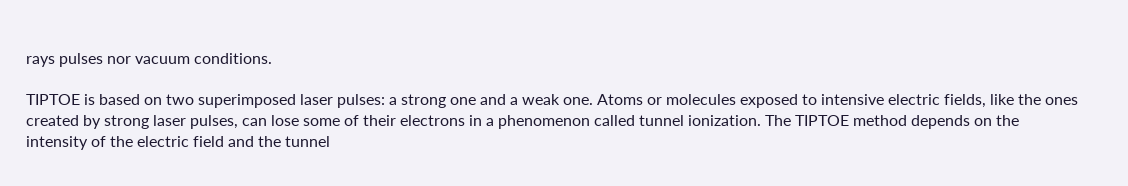rays pulses nor vacuum conditions.

TIPTOE is based on two superimposed laser pulses: a strong one and a weak one. Atoms or molecules exposed to intensive electric fields, like the ones created by strong laser pulses, can lose some of their electrons in a phenomenon called tunnel ionization. The TIPTOE method depends on the intensity of the electric field and the tunnel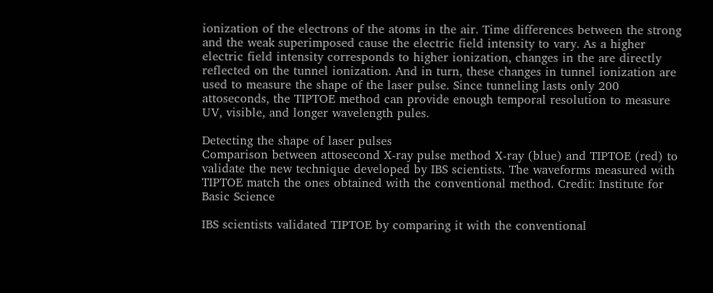ionization of the electrons of the atoms in the air. Time differences between the strong and the weak superimposed cause the electric field intensity to vary. As a higher electric field intensity corresponds to higher ionization, changes in the are directly reflected on the tunnel ionization. And in turn, these changes in tunnel ionization are used to measure the shape of the laser pulse. Since tunneling lasts only 200 attoseconds, the TIPTOE method can provide enough temporal resolution to measure UV, visible, and longer wavelength pules.

Detecting the shape of laser pulses
Comparison between attosecond X-ray pulse method X-ray (blue) and TIPTOE (red) to validate the new technique developed by IBS scientists. The waveforms measured with TIPTOE match the ones obtained with the conventional method. Credit: Institute for Basic Science

IBS scientists validated TIPTOE by comparing it with the conventional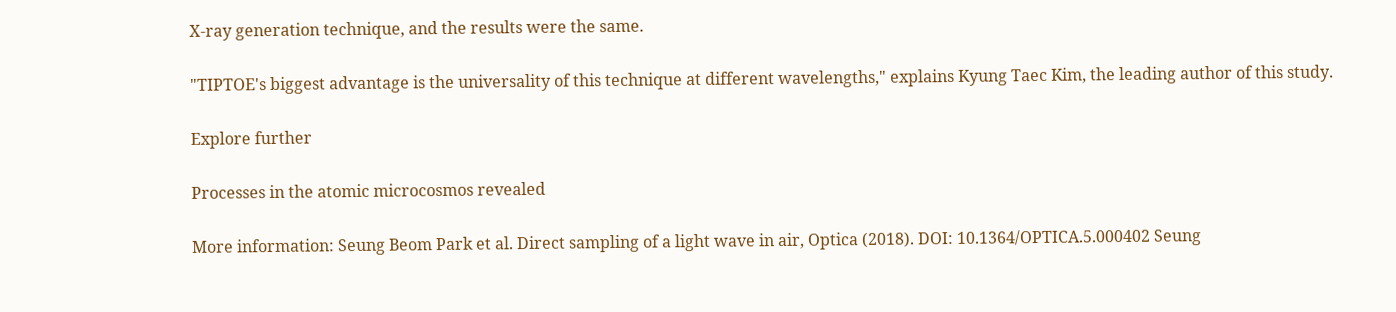X-ray generation technique, and the results were the same.

"TIPTOE's biggest advantage is the universality of this technique at different wavelengths," explains Kyung Taec Kim, the leading author of this study.

Explore further

Processes in the atomic microcosmos revealed

More information: Seung Beom Park et al. Direct sampling of a light wave in air, Optica (2018). DOI: 10.1364/OPTICA.5.000402 Seung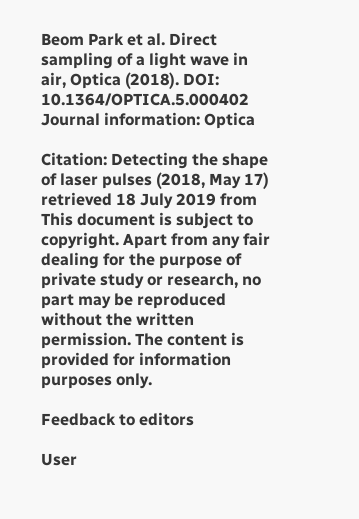Beom Park et al. Direct sampling of a light wave in air, Optica (2018). DOI: 10.1364/OPTICA.5.000402
Journal information: Optica

Citation: Detecting the shape of laser pulses (2018, May 17) retrieved 18 July 2019 from
This document is subject to copyright. Apart from any fair dealing for the purpose of private study or research, no part may be reproduced without the written permission. The content is provided for information purposes only.

Feedback to editors

User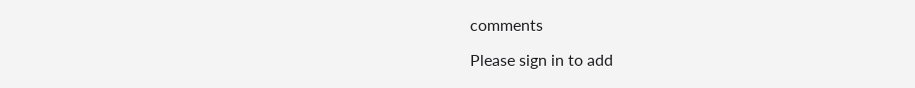comments

Please sign in to add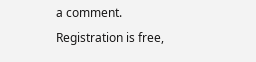a comment. Registration is free,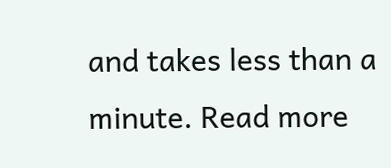and takes less than a minute. Read more